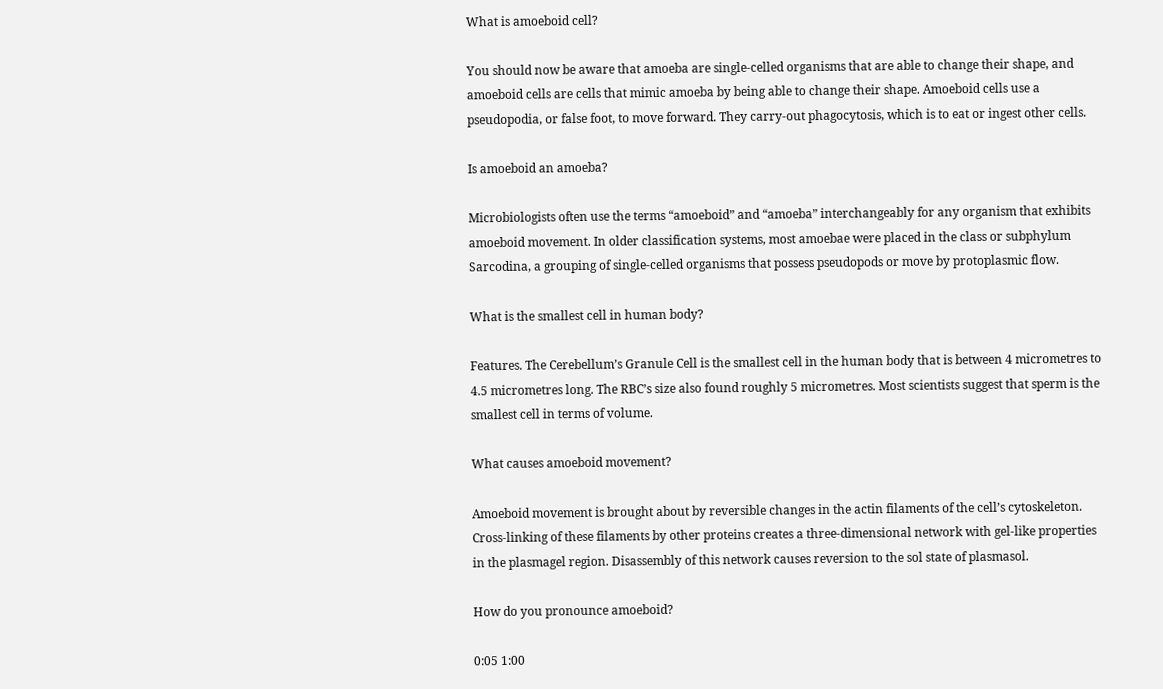What is amoeboid cell?

You should now be aware that amoeba are single-celled organisms that are able to change their shape, and amoeboid cells are cells that mimic amoeba by being able to change their shape. Amoeboid cells use a pseudopodia, or false foot, to move forward. They carry-out phagocytosis, which is to eat or ingest other cells.

Is amoeboid an amoeba?

Microbiologists often use the terms “amoeboid” and “amoeba” interchangeably for any organism that exhibits amoeboid movement. In older classification systems, most amoebae were placed in the class or subphylum Sarcodina, a grouping of single-celled organisms that possess pseudopods or move by protoplasmic flow.

What is the smallest cell in human body?

Features. The Cerebellum’s Granule Cell is the smallest cell in the human body that is between 4 micrometres to 4.5 micrometres long. The RBC’s size also found roughly 5 micrometres. Most scientists suggest that sperm is the smallest cell in terms of volume.

What causes amoeboid movement?

Amoeboid movement is brought about by reversible changes in the actin filaments of the cell’s cytoskeleton. Cross-linking of these filaments by other proteins creates a three-dimensional network with gel-like properties in the plasmagel region. Disassembly of this network causes reversion to the sol state of plasmasol.

How do you pronounce amoeboid?

0:05 1:00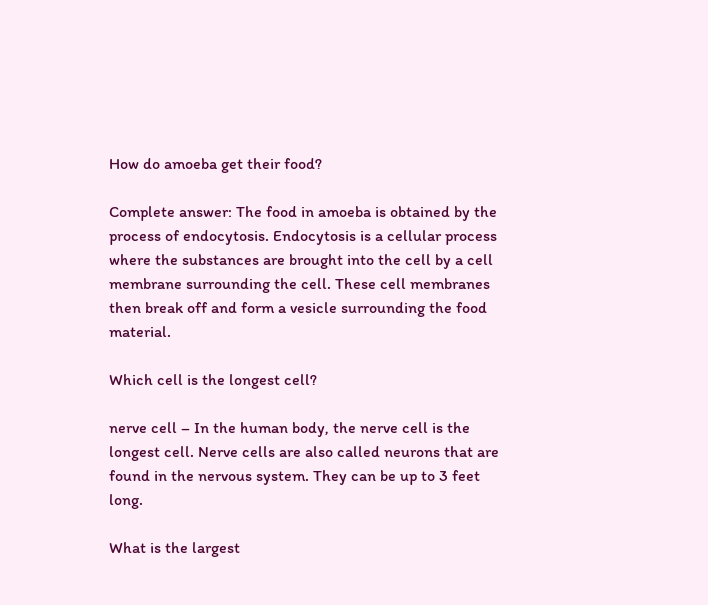How do amoeba get their food?

Complete answer: The food in amoeba is obtained by the process of endocytosis. Endocytosis is a cellular process where the substances are brought into the cell by a cell membrane surrounding the cell. These cell membranes then break off and form a vesicle surrounding the food material.

Which cell is the longest cell?

nerve cell – In the human body, the nerve cell is the longest cell. Nerve cells are also called neurons that are found in the nervous system. They can be up to 3 feet long.

What is the largest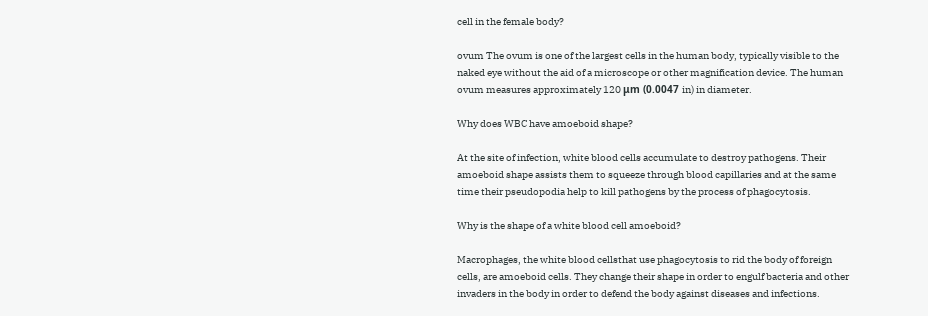cell in the female body?

ovum The ovum is one of the largest cells in the human body, typically visible to the naked eye without the aid of a microscope or other magnification device. The human ovum measures approximately 120 μm (0.0047 in) in diameter.

Why does WBC have amoeboid shape?

At the site of infection, white blood cells accumulate to destroy pathogens. Their amoeboid shape assists them to squeeze through blood capillaries and at the same time their pseudopodia help to kill pathogens by the process of phagocytosis.

Why is the shape of a white blood cell amoeboid?

Macrophages, the white blood cellsthat use phagocytosis to rid the body of foreign cells, are amoeboid cells. They change their shape in order to engulf bacteria and other invaders in the body in order to defend the body against diseases and infections.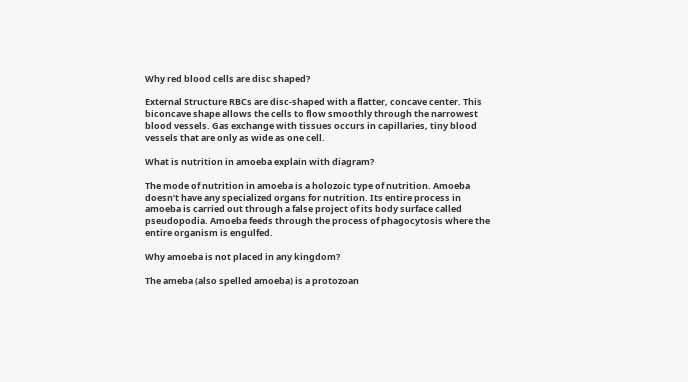Why red blood cells are disc shaped?

External Structure RBCs are disc-shaped with a flatter, concave center. This biconcave shape allows the cells to flow smoothly through the narrowest blood vessels. Gas exchange with tissues occurs in capillaries, tiny blood vessels that are only as wide as one cell.

What is nutrition in amoeba explain with diagram?

The mode of nutrition in amoeba is a holozoic type of nutrition. Amoeba doesn’t have any specialized organs for nutrition. Its entire process in amoeba is carried out through a false project of its body surface called pseudopodia. Amoeba feeds through the process of phagocytosis where the entire organism is engulfed.

Why amoeba is not placed in any kingdom?

The ameba (also spelled amoeba) is a protozoan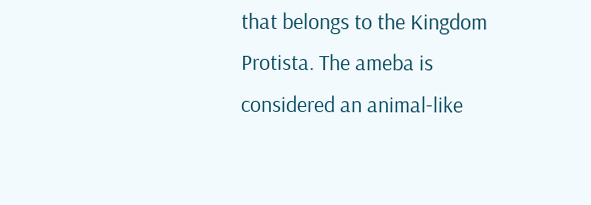that belongs to the Kingdom Protista. The ameba is considered an animal-like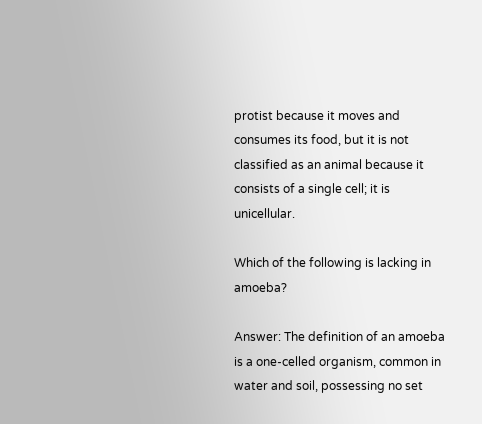protist because it moves and consumes its food, but it is not classified as an animal because it consists of a single cell; it is unicellular.

Which of the following is lacking in amoeba?

Answer: The definition of an amoeba is a one-celled organism, common in water and soil, possessing no set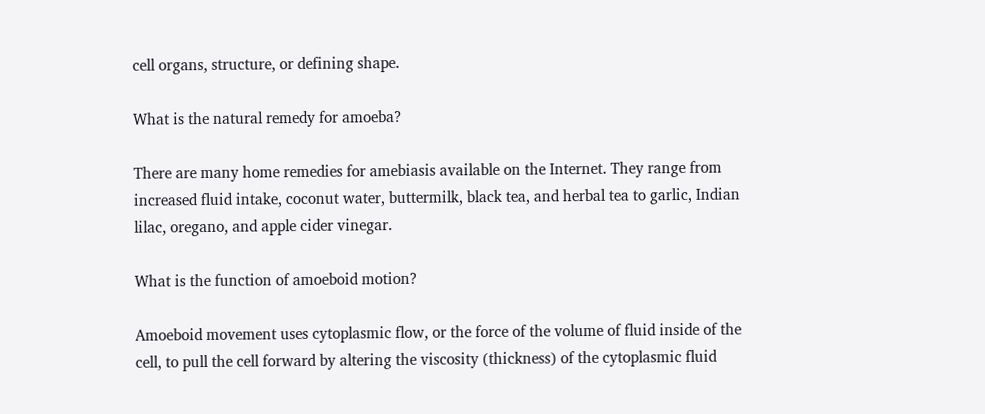cell organs, structure, or defining shape.

What is the natural remedy for amoeba?

There are many home remedies for amebiasis available on the Internet. They range from increased fluid intake, coconut water, buttermilk, black tea, and herbal tea to garlic, Indian lilac, oregano, and apple cider vinegar.

What is the function of amoeboid motion?

Amoeboid movement uses cytoplasmic flow, or the force of the volume of fluid inside of the cell, to pull the cell forward by altering the viscosity (thickness) of the cytoplasmic fluid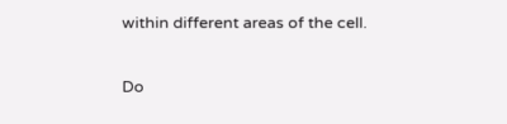within different areas of the cell.

Do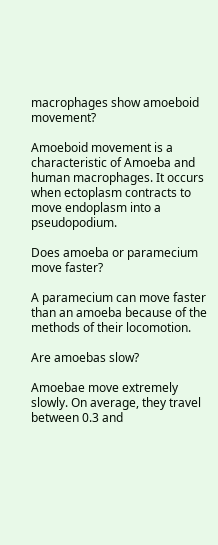macrophages show amoeboid movement?

Amoeboid movement is a characteristic of Amoeba and human macrophages. It occurs when ectoplasm contracts to move endoplasm into a pseudopodium.

Does amoeba or paramecium move faster?

A paramecium can move faster than an amoeba because of the methods of their locomotion.

Are amoebas slow?

Amoebae move extremely slowly. On average, they travel between 0.3 and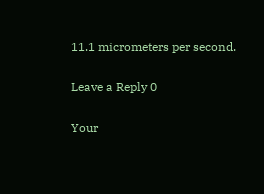11.1 micrometers per second.

Leave a Reply 0

Your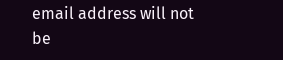email address will not be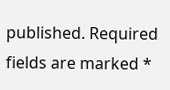published. Required fields are marked *